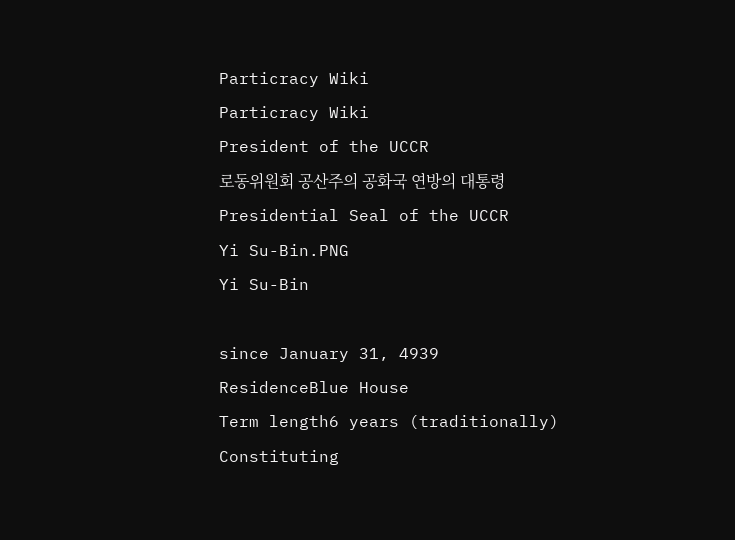Particracy Wiki
Particracy Wiki
President of the UCCR
로동위원회 공산주의 공화국 연방의 대통령
Presidential Seal of the UCCR
Yi Su-Bin.PNG
Yi Su-Bin

since January 31, 4939
ResidenceBlue House
Term length6 years (traditionally)
Constituting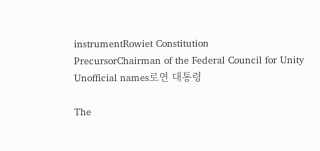instrumentRowiet Constitution
PrecursorChairman of the Federal Council for Unity
Unofficial names로연 대통령

The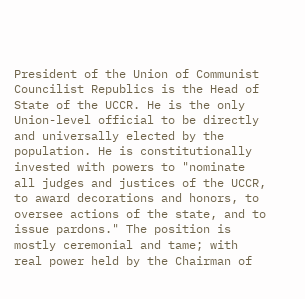President of the Union of Communist Councilist Republics is the Head of State of the UCCR. He is the only Union-level official to be directly and universally elected by the population. He is constitutionally invested with powers to "nominate all judges and justices of the UCCR, to award decorations and honors, to oversee actions of the state, and to issue pardons." The position is mostly ceremonial and tame; with real power held by the Chairman of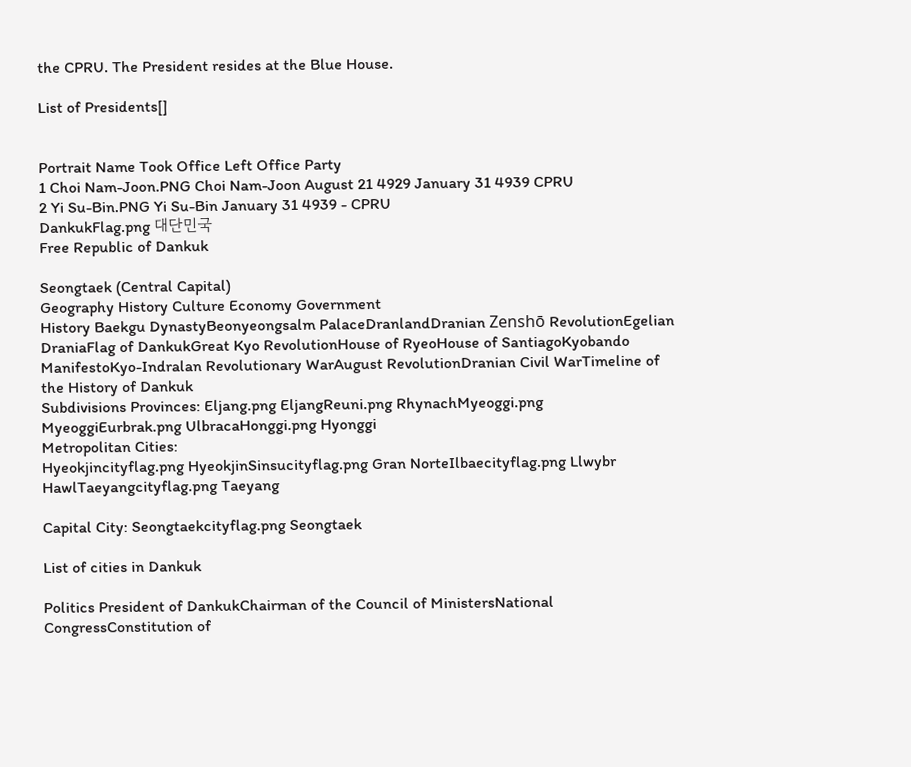the CPRU. The President resides at the Blue House.

List of Presidents[]


Portrait Name Took Office Left Office Party
1 Choi Nam-Joon.PNG Choi Nam-Joon August 21 4929 January 31 4939 CPRU
2 Yi Su-Bin.PNG Yi Su-Bin January 31 4939 - CPRU
DankukFlag.png 대단민국
Free Republic of Dankuk

Seongtaek (Central Capital)
Geography History Culture Economy Government
History Baekgu DynastyBeonyeongsalm PalaceDranlandDranian Zenshō RevolutionEgelian DraniaFlag of DankukGreat Kyo RevolutionHouse of RyeoHouse of SantiagoKyobando ManifestoKyo-Indralan Revolutionary WarAugust RevolutionDranian Civil WarTimeline of the History of Dankuk
Subdivisions Provinces: Eljang.png EljangReuni.png RhynachMyeoggi.png MyeoggiEurbrak.png UlbracaHonggi.png Hyonggi
Metropolitan Cities:
Hyeokjincityflag.png HyeokjinSinsucityflag.png Gran NorteIlbaecityflag.png Llwybr HawlTaeyangcityflag.png Taeyang

Capital City: Seongtaekcityflag.png Seongtaek

List of cities in Dankuk

Politics President of DankukChairman of the Council of MinistersNational CongressConstitution of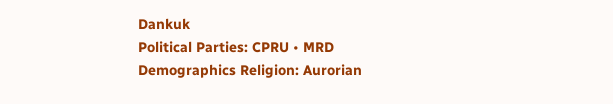Dankuk
Political Parties: CPRU • MRD
Demographics Religion: Aurorian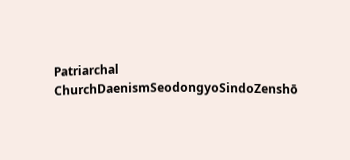Patriarchal ChurchDaenismSeodongyoSindoZenshō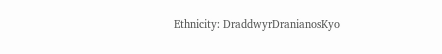Ethnicity: DraddwyrDranianosKyo